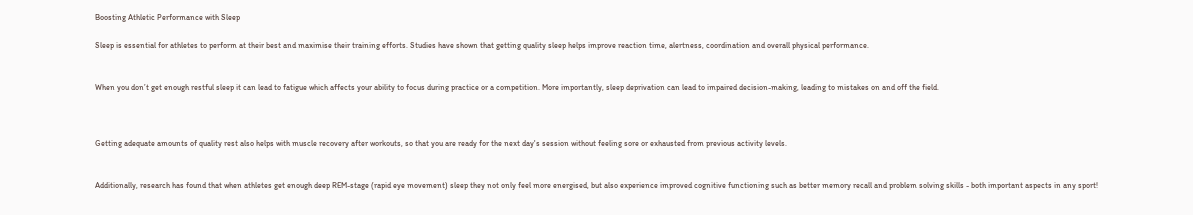Boosting Athletic Performance with Sleep

Sleep is essential for athletes to perform at their best and maximise their training efforts. Studies have shown that getting quality sleep helps improve reaction time, alertness, coordination and overall physical performance.


When you don’t get enough restful sleep it can lead to fatigue which affects your ability to focus during practice or a competition. More importantly, sleep deprivation can lead to impaired decision-making, leading to mistakes on and off the field.



Getting adequate amounts of quality rest also helps with muscle recovery after workouts, so that you are ready for the next day's session without feeling sore or exhausted from previous activity levels.


Additionally, research has found that when athletes get enough deep REM-stage (rapid eye movement) sleep they not only feel more energised, but also experience improved cognitive functioning such as better memory recall and problem solving skills - both important aspects in any sport!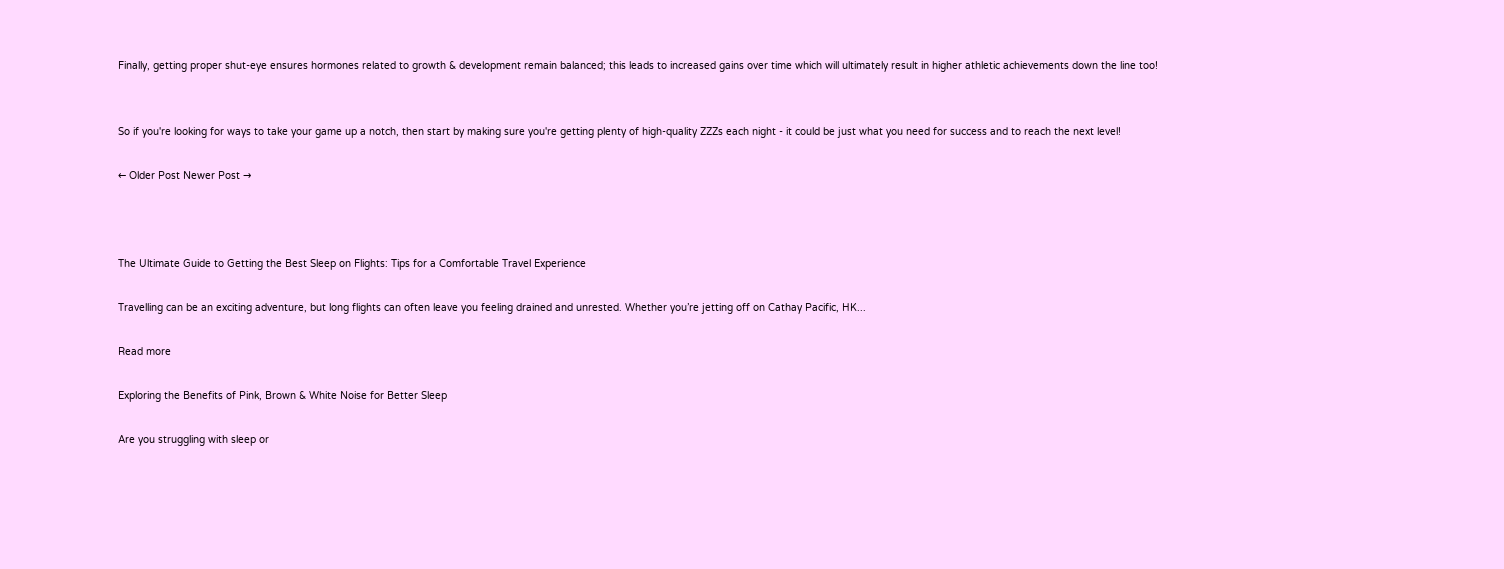Finally, getting proper shut-eye ensures hormones related to growth & development remain balanced; this leads to increased gains over time which will ultimately result in higher athletic achievements down the line too!


So if you're looking for ways to take your game up a notch, then start by making sure you're getting plenty of high-quality ZZZs each night - it could be just what you need for success and to reach the next level!

← Older Post Newer Post →



The Ultimate Guide to Getting the Best Sleep on Flights: Tips for a Comfortable Travel Experience

Travelling can be an exciting adventure, but long flights can often leave you feeling drained and unrested. Whether you’re jetting off on Cathay Pacific, HK...

Read more

Exploring the Benefits of Pink, Brown & White Noise for Better Sleep

Are you struggling with sleep or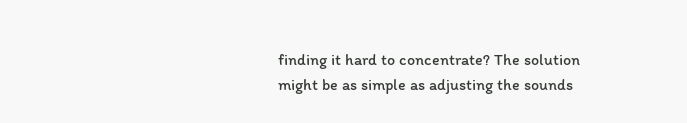finding it hard to concentrate? The solution might be as simple as adjusting the sounds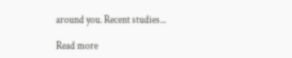around you. Recent studies...

Read more